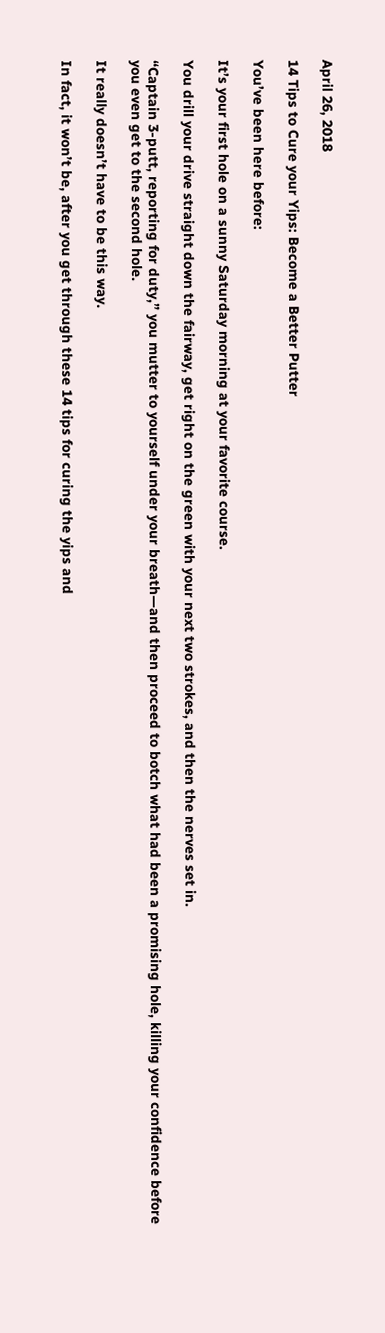April 26, 2018

14 Tips to Cure your Yips: Become a Better Putter

You’ve been here before:

It’s your first hole on a sunny Saturday morning at your favorite course.

You drill your drive straight down the fairway, get right on the green with your next two strokes, and then the nerves set in.

“Captain 3-putt, reporting for duty,” you mutter to yourself under your breath—and then proceed to botch what had been a promising hole, killing your confidence before you even get to the second hole.

It really doesn’t have to be this way.

In fact, it won’t be, after you get through these 14 tips for curing the yips and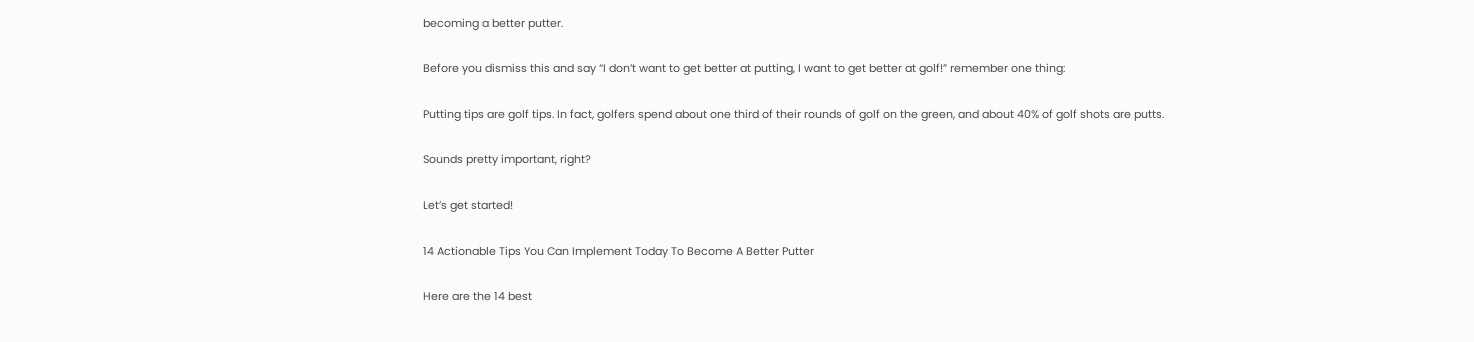becoming a better putter.

Before you dismiss this and say “I don’t want to get better at putting, I want to get better at golf!” remember one thing:

Putting tips are golf tips. In fact, golfers spend about one third of their rounds of golf on the green, and about 40% of golf shots are putts.

Sounds pretty important, right?

Let’s get started!

14 Actionable Tips You Can Implement Today To Become A Better Putter

Here are the 14 best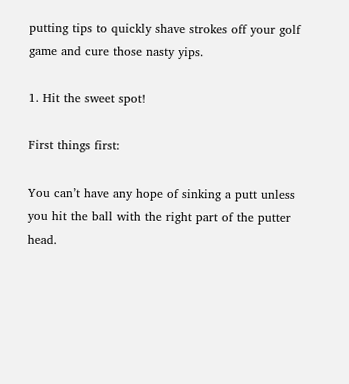putting tips to quickly shave strokes off your golf game and cure those nasty yips.

1. Hit the sweet spot!

First things first:

You can’t have any hope of sinking a putt unless you hit the ball with the right part of the putter head.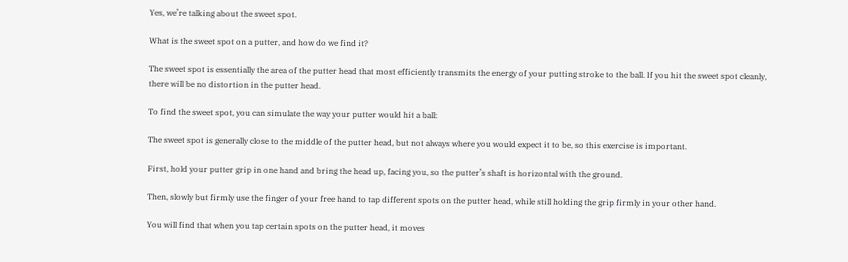Yes, we’re talking about the sweet spot.

What is the sweet spot on a putter, and how do we find it?

The sweet spot is essentially the area of the putter head that most efficiently transmits the energy of your putting stroke to the ball. If you hit the sweet spot cleanly, there will be no distortion in the putter head.

To find the sweet spot, you can simulate the way your putter would hit a ball:

The sweet spot is generally close to the middle of the putter head, but not always where you would expect it to be, so this exercise is important.

First, hold your putter grip in one hand and bring the head up, facing you, so the putter’s shaft is horizontal with the ground.

Then, slowly but firmly use the finger of your free hand to tap different spots on the putter head, while still holding the grip firmly in your other hand.

You will find that when you tap certain spots on the putter head, it moves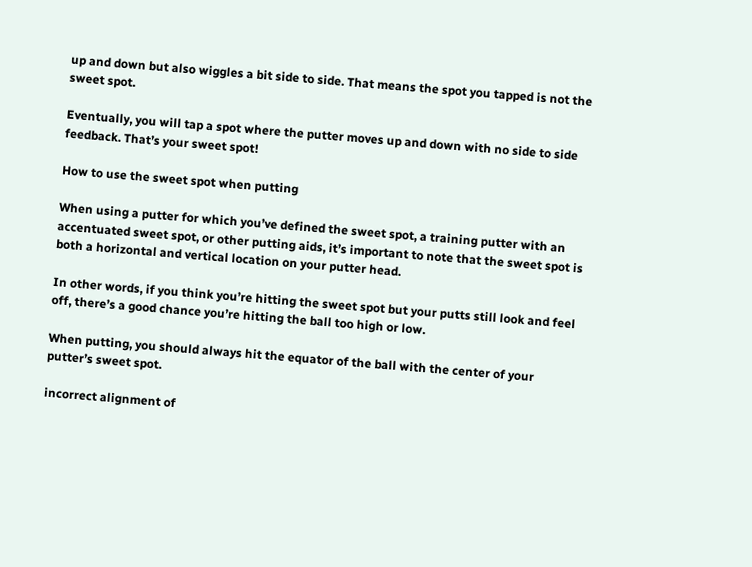up and down but also wiggles a bit side to side. That means the spot you tapped is not the sweet spot.

Eventually, you will tap a spot where the putter moves up and down with no side to side feedback. That’s your sweet spot!

How to use the sweet spot when putting

When using a putter for which you’ve defined the sweet spot, a training putter with an accentuated sweet spot, or other putting aids, it’s important to note that the sweet spot is both a horizontal and vertical location on your putter head.

In other words, if you think you’re hitting the sweet spot but your putts still look and feel off, there’s a good chance you’re hitting the ball too high or low.

When putting, you should always hit the equator of the ball with the center of your putter’s sweet spot.

incorrect alignment of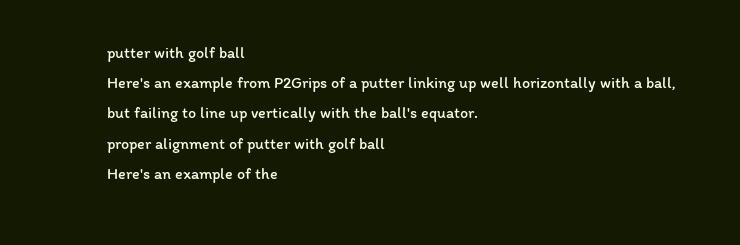putter with golf ball
Here's an example from P2Grips of a putter linking up well horizontally with a ball, but failing to line up vertically with the ball's equator.
proper alignment of putter with golf ball
Here's an example of the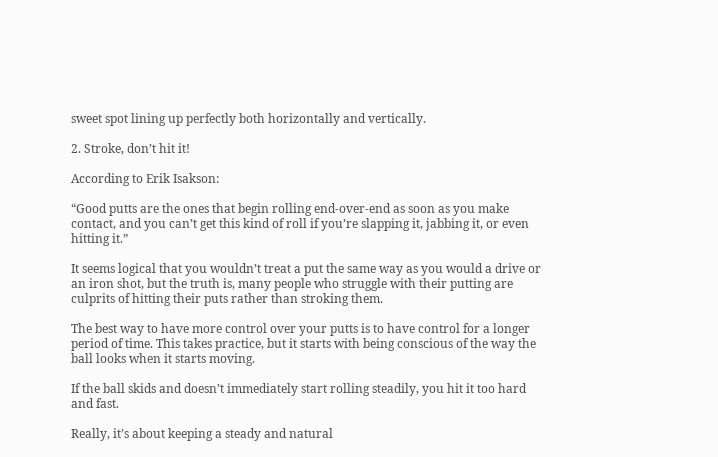sweet spot lining up perfectly both horizontally and vertically.

2. Stroke, don’t hit it!

According to Erik Isakson:

“Good putts are the ones that begin rolling end-over-end as soon as you make contact, and you can’t get this kind of roll if you’re slapping it, jabbing it, or even hitting it.”

It seems logical that you wouldn’t treat a put the same way as you would a drive or an iron shot, but the truth is, many people who struggle with their putting are culprits of hitting their puts rather than stroking them.

The best way to have more control over your putts is to have control for a longer period of time. This takes practice, but it starts with being conscious of the way the ball looks when it starts moving.

If the ball skids and doesn’t immediately start rolling steadily, you hit it too hard and fast.

Really, it’s about keeping a steady and natural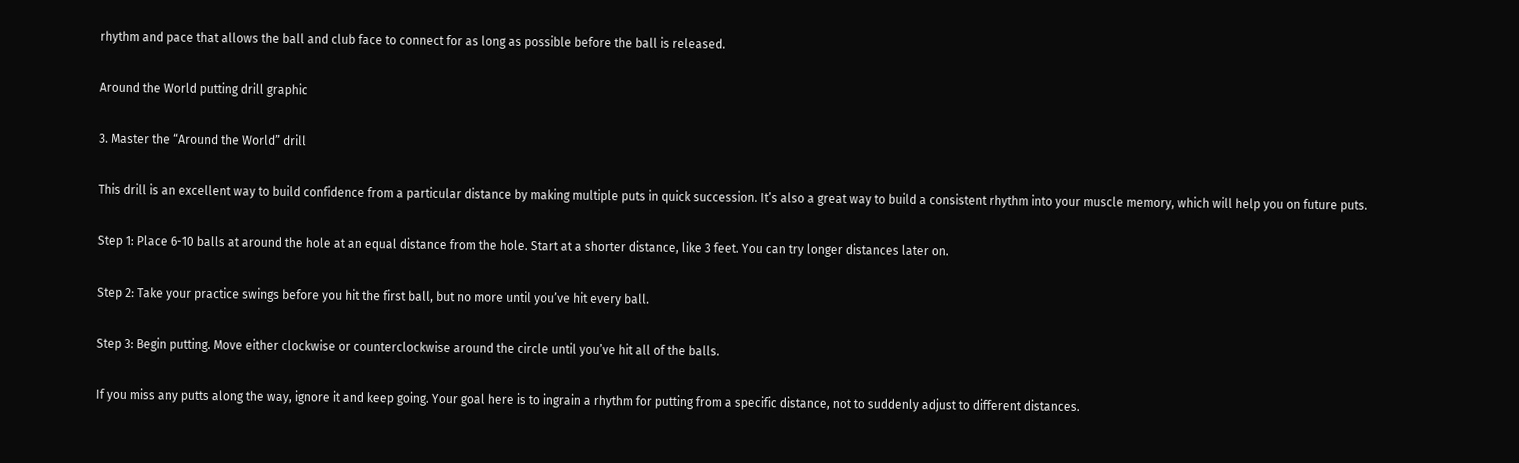rhythm and pace that allows the ball and club face to connect for as long as possible before the ball is released.

Around the World putting drill graphic

3. Master the “Around the World” drill

This drill is an excellent way to build confidence from a particular distance by making multiple puts in quick succession. It’s also a great way to build a consistent rhythm into your muscle memory, which will help you on future puts.

Step 1: Place 6-10 balls at around the hole at an equal distance from the hole. Start at a shorter distance, like 3 feet. You can try longer distances later on.

Step 2: Take your practice swings before you hit the first ball, but no more until you’ve hit every ball.

Step 3: Begin putting. Move either clockwise or counterclockwise around the circle until you’ve hit all of the balls.

If you miss any putts along the way, ignore it and keep going. Your goal here is to ingrain a rhythm for putting from a specific distance, not to suddenly adjust to different distances.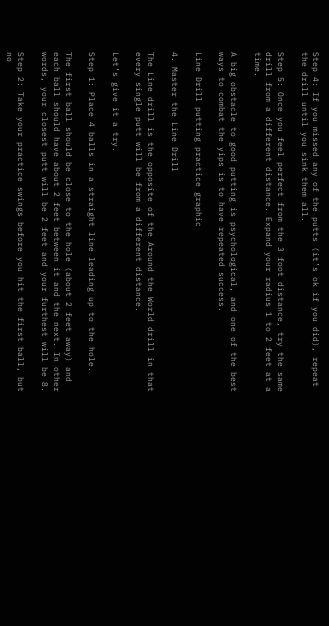Step 4: If you missed any of the putts (it’s ok if you did), repeat the drill until you sink them all.

Step 5: Once you feel perfect from the 3 foot distance, try the same drill from a different distance. Expand your radius 1 to 2 feet at a time.

A big obstacle to good putting is psychological, and one of the best ways to combat the yips is to have repeated success.

Line Drill putting practice graphic

4. Master the Line Drill

The Line drill is the opposite of the Around the World drill in that every single putt will be from a different distance.

Let’s give it a try.

Step 1: Place 4 balls in a straight line leading up to the hole.

The first ball should be close to the hole (about 2 feet away) and each ball should have about 2 feet between it and the next. In other words, your closest putt will be 2 feet and your furthest will be 8.

Step 2: Take your practice swings before you hit the first ball, but no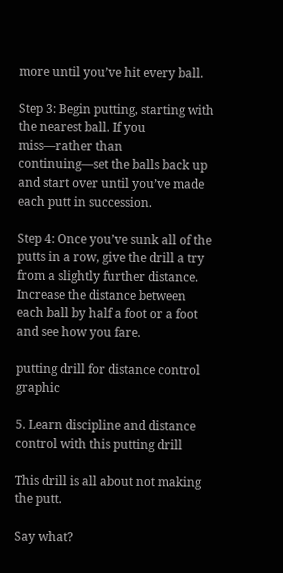more until you’ve hit every ball.

Step 3: Begin putting, starting with the nearest ball. If you miss—rather than continuing—set the balls back up and start over until you’ve made each putt in succession.

Step 4: Once you’ve sunk all of the putts in a row, give the drill a try from a slightly further distance. Increase the distance between each ball by half a foot or a foot and see how you fare.

putting drill for distance control graphic

5. Learn discipline and distance control with this putting drill

This drill is all about not making the putt.

Say what?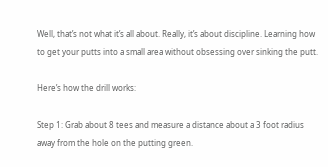Well, that’s not what it’s all about. Really, it’s about discipline. Learning how to get your putts into a small area without obsessing over sinking the putt.

Here’s how the drill works:

Step 1: Grab about 8 tees and measure a distance about a 3 foot radius away from the hole on the putting green.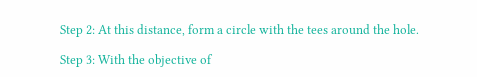Step 2: At this distance, form a circle with the tees around the hole.

Step 3: With the objective of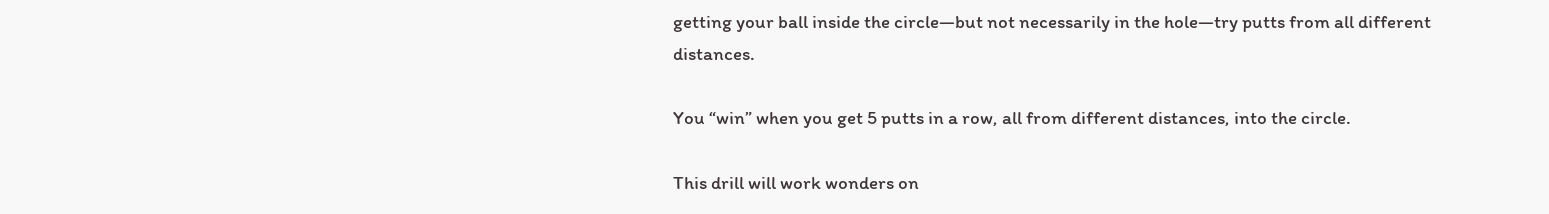getting your ball inside the circle—but not necessarily in the hole—try putts from all different distances.

You “win” when you get 5 putts in a row, all from different distances, into the circle.

This drill will work wonders on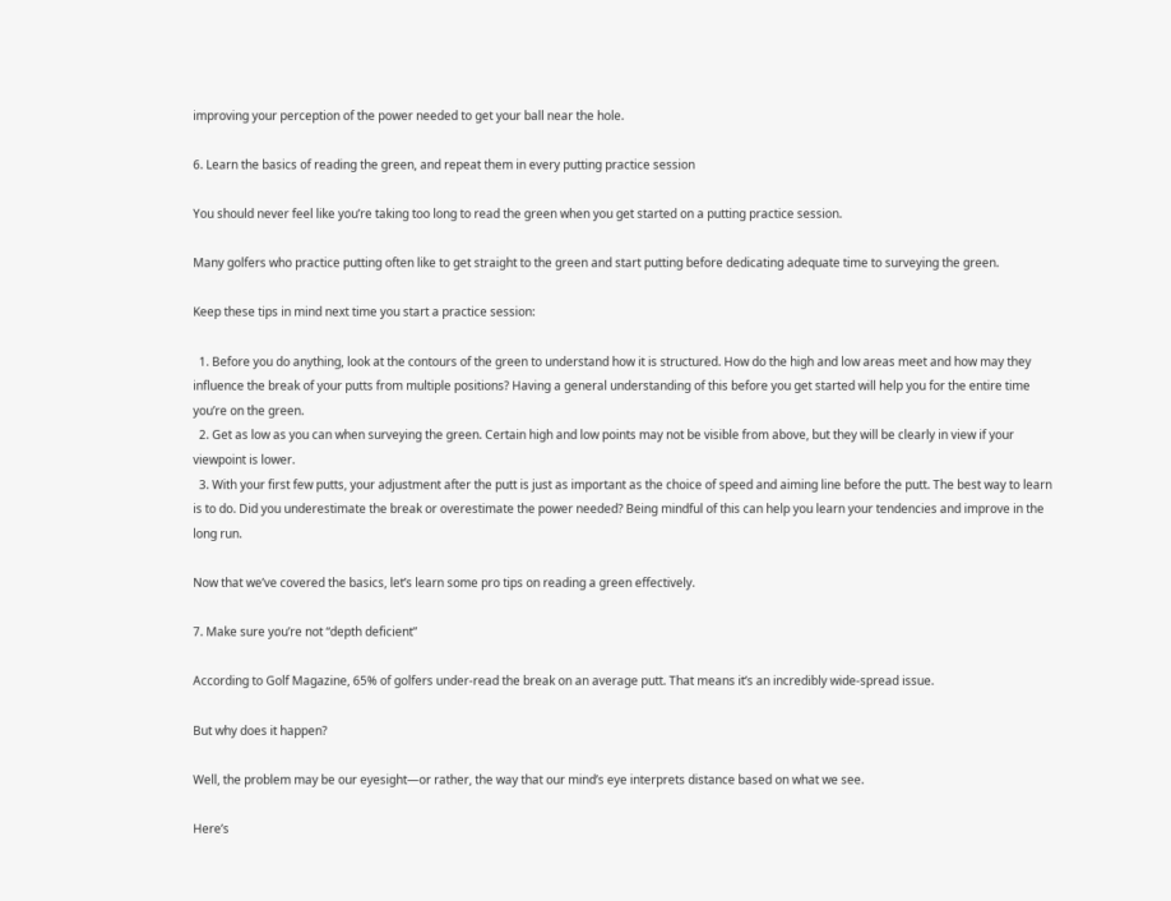improving your perception of the power needed to get your ball near the hole.

6. Learn the basics of reading the green, and repeat them in every putting practice session

You should never feel like you’re taking too long to read the green when you get started on a putting practice session.

Many golfers who practice putting often like to get straight to the green and start putting before dedicating adequate time to surveying the green.

Keep these tips in mind next time you start a practice session:

  1. Before you do anything, look at the contours of the green to understand how it is structured. How do the high and low areas meet and how may they influence the break of your putts from multiple positions? Having a general understanding of this before you get started will help you for the entire time you’re on the green.
  2. Get as low as you can when surveying the green. Certain high and low points may not be visible from above, but they will be clearly in view if your viewpoint is lower.
  3. With your first few putts, your adjustment after the putt is just as important as the choice of speed and aiming line before the putt. The best way to learn is to do. Did you underestimate the break or overestimate the power needed? Being mindful of this can help you learn your tendencies and improve in the long run.

Now that we’ve covered the basics, let’s learn some pro tips on reading a green effectively.

7. Make sure you’re not “depth deficient”

According to Golf Magazine, 65% of golfers under-read the break on an average putt. That means it’s an incredibly wide-spread issue.

But why does it happen?

Well, the problem may be our eyesight—or rather, the way that our mind’s eye interprets distance based on what we see.

Here’s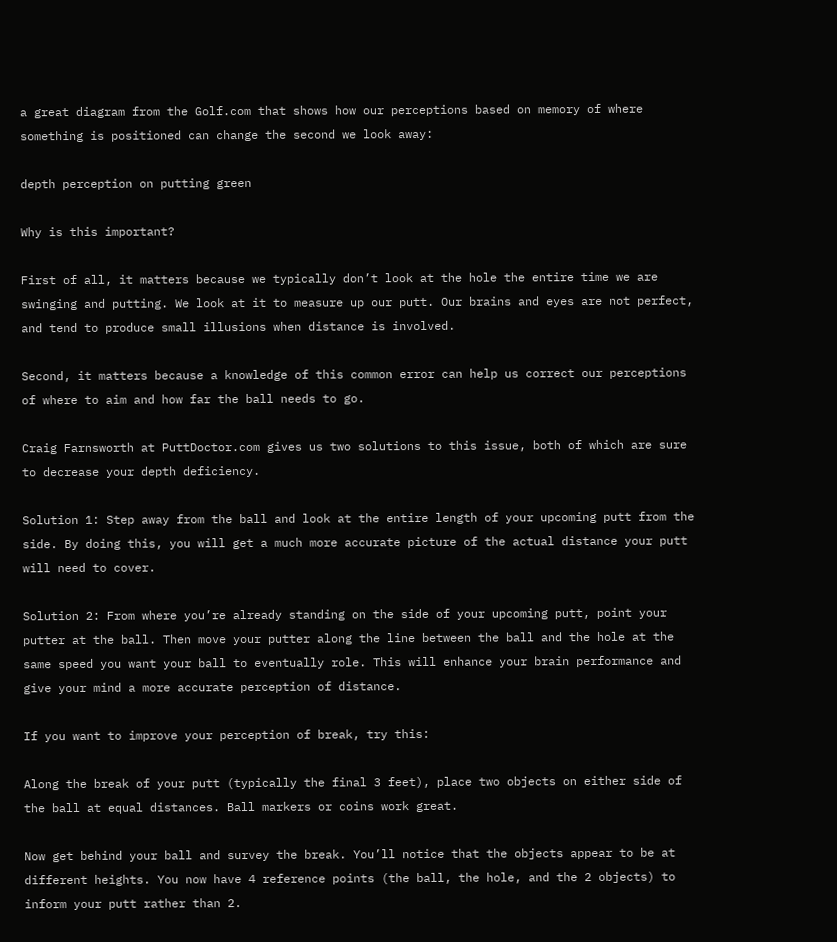a great diagram from the Golf.com that shows how our perceptions based on memory of where something is positioned can change the second we look away:

depth perception on putting green

Why is this important?

First of all, it matters because we typically don’t look at the hole the entire time we are swinging and putting. We look at it to measure up our putt. Our brains and eyes are not perfect, and tend to produce small illusions when distance is involved.

Second, it matters because a knowledge of this common error can help us correct our perceptions of where to aim and how far the ball needs to go.

Craig Farnsworth at PuttDoctor.com gives us two solutions to this issue, both of which are sure to decrease your depth deficiency.

Solution 1: Step away from the ball and look at the entire length of your upcoming putt from the side. By doing this, you will get a much more accurate picture of the actual distance your putt will need to cover.

Solution 2: From where you’re already standing on the side of your upcoming putt, point your putter at the ball. Then move your putter along the line between the ball and the hole at the same speed you want your ball to eventually role. This will enhance your brain performance and give your mind a more accurate perception of distance.

If you want to improve your perception of break, try this:

Along the break of your putt (typically the final 3 feet), place two objects on either side of the ball at equal distances. Ball markers or coins work great.

Now get behind your ball and survey the break. You’ll notice that the objects appear to be at different heights. You now have 4 reference points (the ball, the hole, and the 2 objects) to inform your putt rather than 2.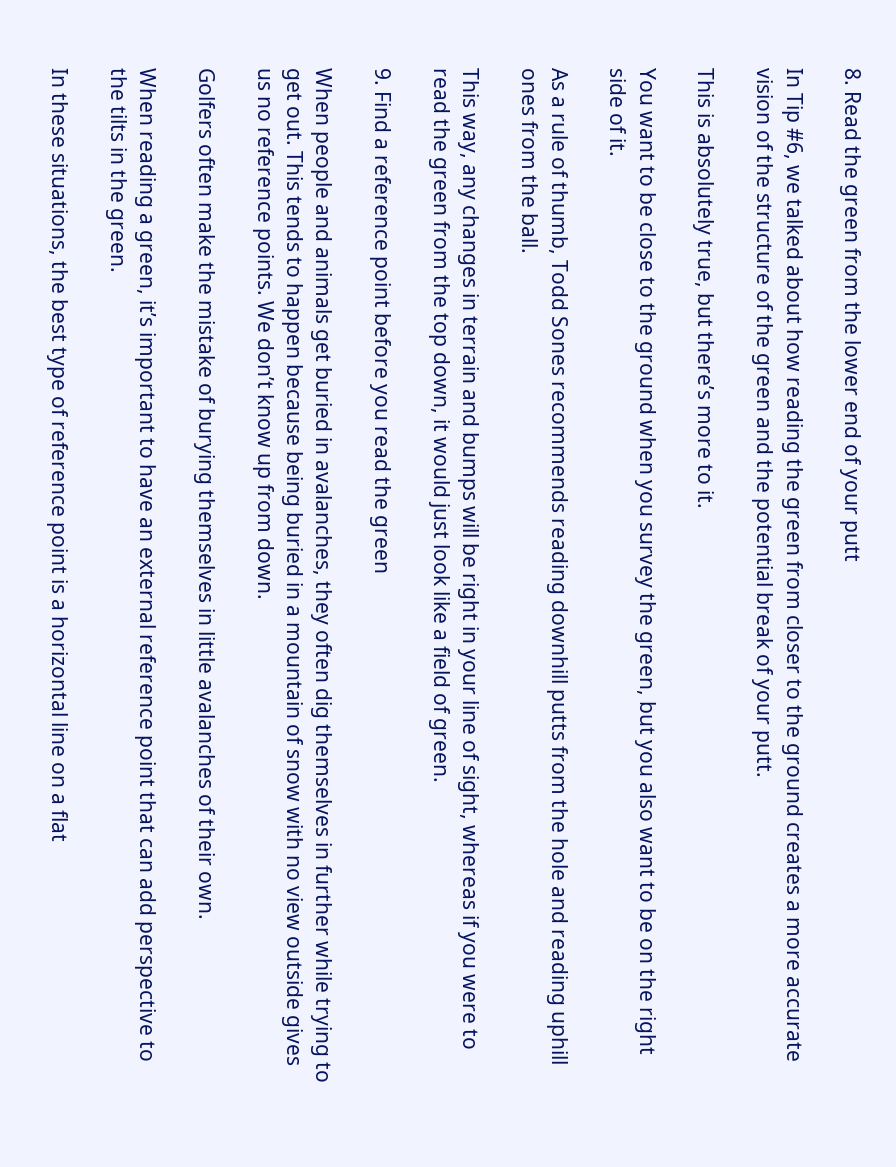8. Read the green from the lower end of your putt

In Tip #6, we talked about how reading the green from closer to the ground creates a more accurate vision of the structure of the green and the potential break of your putt.

This is absolutely true, but there’s more to it.

You want to be close to the ground when you survey the green, but you also want to be on the right side of it.

As a rule of thumb, Todd Sones recommends reading downhill putts from the hole and reading uphill ones from the ball.

This way, any changes in terrain and bumps will be right in your line of sight, whereas if you were to read the green from the top down, it would just look like a field of green.

9. Find a reference point before you read the green

When people and animals get buried in avalanches, they often dig themselves in further while trying to get out. This tends to happen because being buried in a mountain of snow with no view outside gives us no reference points. We don’t know up from down.

Golfers often make the mistake of burying themselves in little avalanches of their own.

When reading a green, it’s important to have an external reference point that can add perspective to the tilts in the green.

In these situations, the best type of reference point is a horizontal line on a flat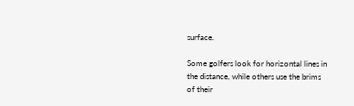surface.

Some golfers look for horizontal lines in the distance, while others use the brims of their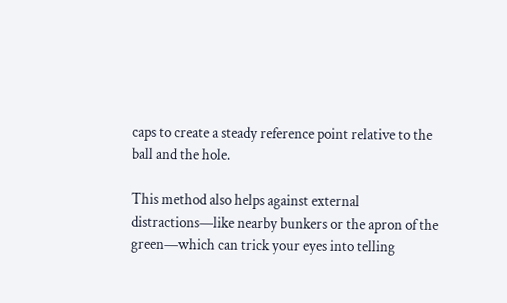caps to create a steady reference point relative to the ball and the hole.

This method also helps against external distractions—like nearby bunkers or the apron of the green—which can trick your eyes into telling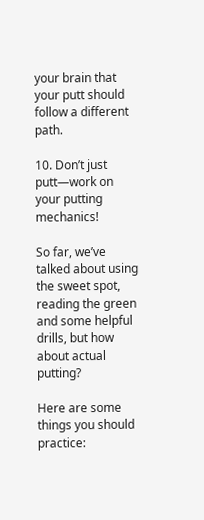your brain that your putt should follow a different path.

10. Don’t just putt—work on your putting mechanics!

So far, we’ve talked about using the sweet spot, reading the green and some helpful drills, but how about actual putting?

Here are some things you should practice: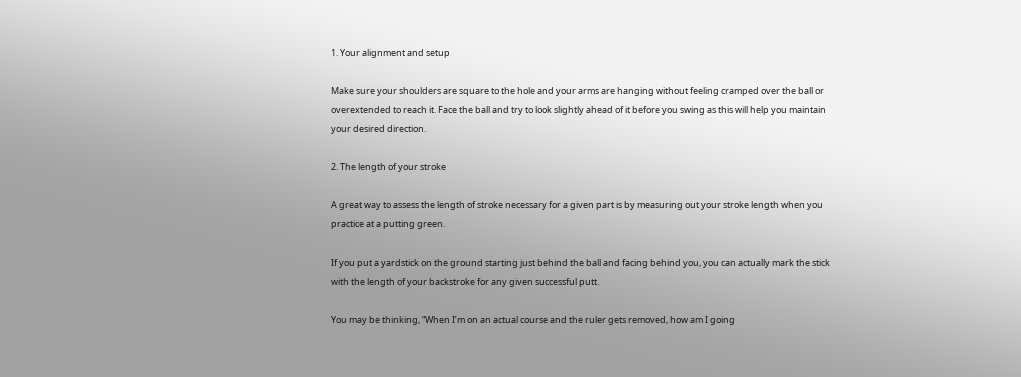1. Your alignment and setup

Make sure your shoulders are square to the hole and your arms are hanging without feeling cramped over the ball or overextended to reach it. Face the ball and try to look slightly ahead of it before you swing as this will help you maintain your desired direction.

2. The length of your stroke

A great way to assess the length of stroke necessary for a given part is by measuring out your stroke length when you practice at a putting green.

If you put a yardstick on the ground starting just behind the ball and facing behind you, you can actually mark the stick with the length of your backstroke for any given successful putt.

You may be thinking, “When I’m on an actual course and the ruler gets removed, how am I going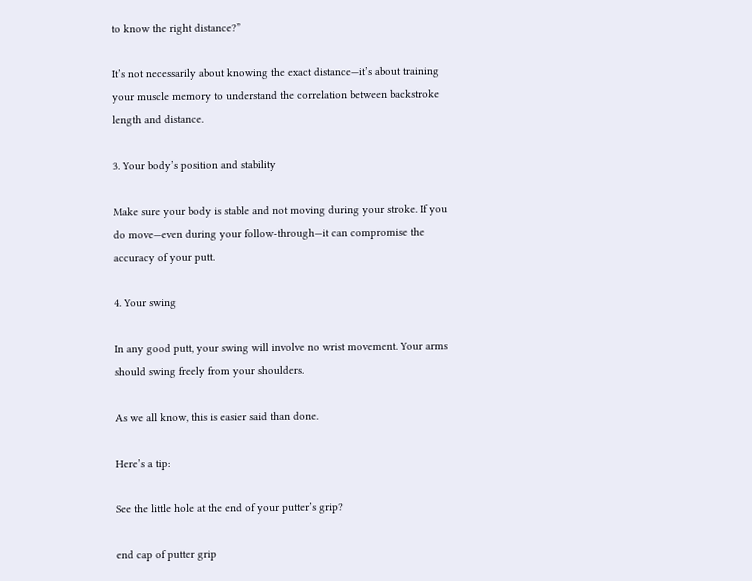to know the right distance?”

It’s not necessarily about knowing the exact distance—it’s about training your muscle memory to understand the correlation between backstroke length and distance.

3. Your body’s position and stability

Make sure your body is stable and not moving during your stroke. If you do move—even during your follow-through—it can compromise the accuracy of your putt.

4. Your swing

In any good putt, your swing will involve no wrist movement. Your arms should swing freely from your shoulders.

As we all know, this is easier said than done.

Here’s a tip:

See the little hole at the end of your putter’s grip?

end cap of putter grip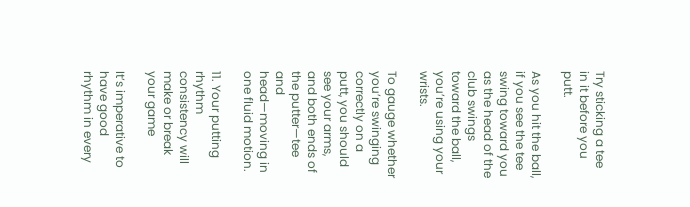Try sticking a tee in it before you putt.

As you hit the ball, if you see the tee swing toward you as the head of the club swings toward the ball, you’re using your wrists.

To gauge whether you’re swinging correctly on a putt, you should see your arms, and both ends of the putter—tee and head—moving in one fluid motion.

11. Your putting rhythm consistency will make or break your game

It’s imperative to have good rhythm in every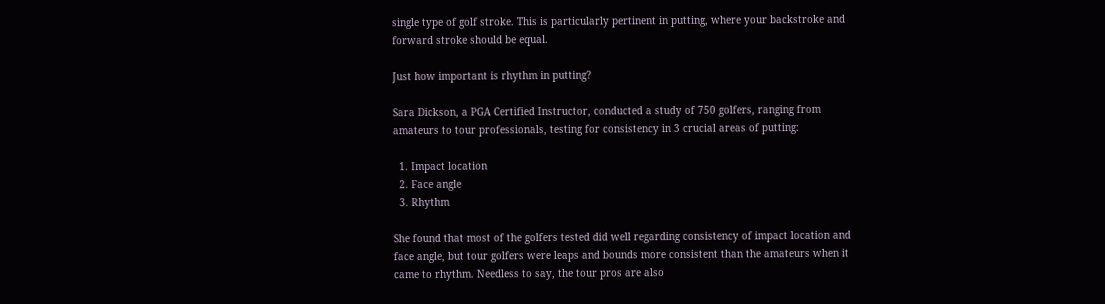single type of golf stroke. This is particularly pertinent in putting, where your backstroke and forward stroke should be equal.

Just how important is rhythm in putting?

Sara Dickson, a PGA Certified Instructor, conducted a study of 750 golfers, ranging from amateurs to tour professionals, testing for consistency in 3 crucial areas of putting:

  1. Impact location
  2. Face angle
  3. Rhythm

She found that most of the golfers tested did well regarding consistency of impact location and face angle, but tour golfers were leaps and bounds more consistent than the amateurs when it came to rhythm. Needless to say, the tour pros are also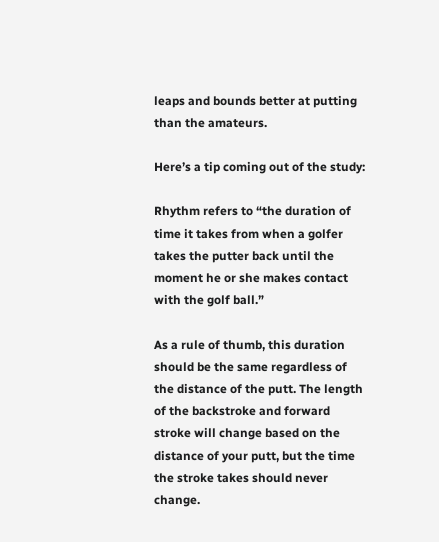leaps and bounds better at putting than the amateurs.

Here’s a tip coming out of the study:

Rhythm refers to “the duration of time it takes from when a golfer takes the putter back until the moment he or she makes contact with the golf ball.”

As a rule of thumb, this duration should be the same regardless of the distance of the putt. The length of the backstroke and forward stroke will change based on the distance of your putt, but the time the stroke takes should never change.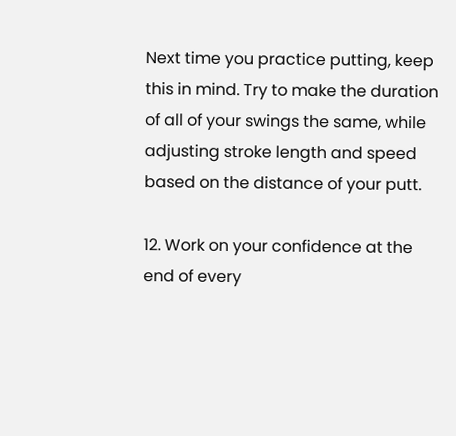Next time you practice putting, keep this in mind. Try to make the duration of all of your swings the same, while adjusting stroke length and speed based on the distance of your putt.

12. Work on your confidence at the end of every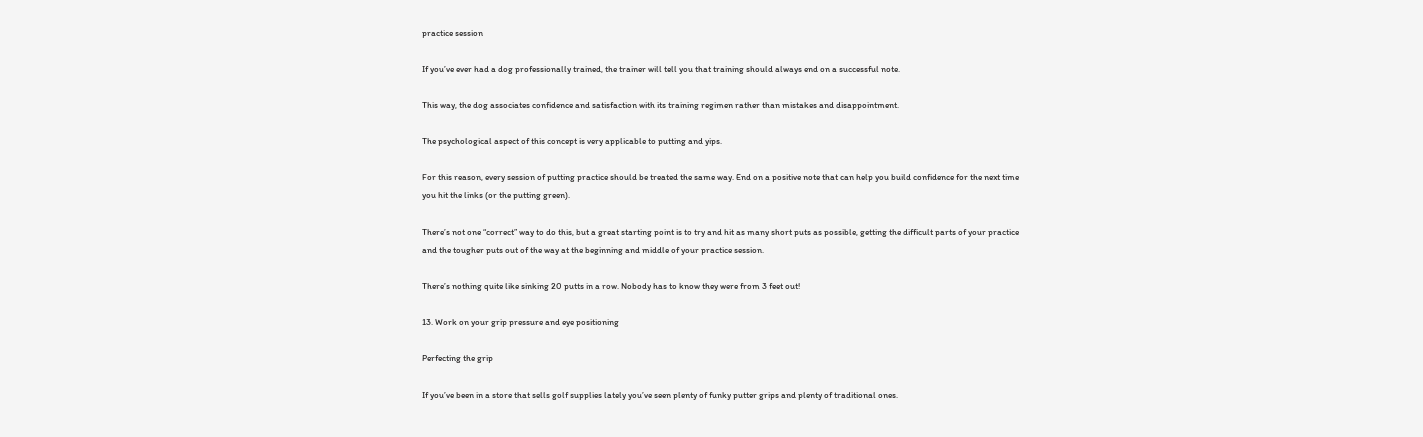practice session

If you’ve ever had a dog professionally trained, the trainer will tell you that training should always end on a successful note.

This way, the dog associates confidence and satisfaction with its training regimen rather than mistakes and disappointment.

The psychological aspect of this concept is very applicable to putting and yips.

For this reason, every session of putting practice should be treated the same way. End on a positive note that can help you build confidence for the next time you hit the links (or the putting green).

There’s not one “correct” way to do this, but a great starting point is to try and hit as many short puts as possible, getting the difficult parts of your practice and the tougher puts out of the way at the beginning and middle of your practice session.

There’s nothing quite like sinking 20 putts in a row. Nobody has to know they were from 3 feet out!

13. Work on your grip pressure and eye positioning

Perfecting the grip

If you’ve been in a store that sells golf supplies lately you’ve seen plenty of funky putter grips and plenty of traditional ones.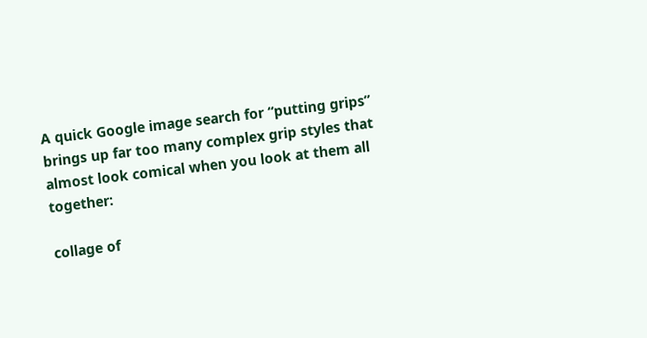A quick Google image search for “putting grips” brings up far too many complex grip styles that almost look comical when you look at them all together:

collage of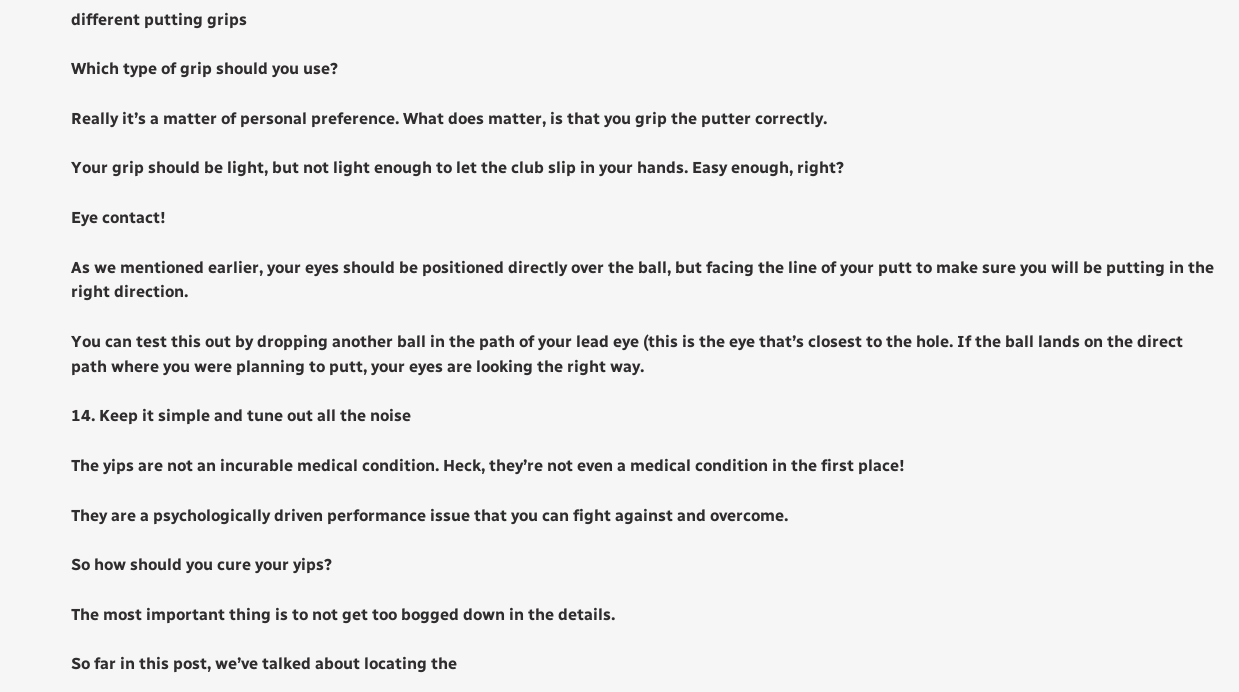different putting grips

Which type of grip should you use?

Really it’s a matter of personal preference. What does matter, is that you grip the putter correctly.

Your grip should be light, but not light enough to let the club slip in your hands. Easy enough, right?

Eye contact!

As we mentioned earlier, your eyes should be positioned directly over the ball, but facing the line of your putt to make sure you will be putting in the right direction.

You can test this out by dropping another ball in the path of your lead eye (this is the eye that’s closest to the hole. If the ball lands on the direct path where you were planning to putt, your eyes are looking the right way.

14. Keep it simple and tune out all the noise

The yips are not an incurable medical condition. Heck, they’re not even a medical condition in the first place!

They are a psychologically driven performance issue that you can fight against and overcome.

So how should you cure your yips?

The most important thing is to not get too bogged down in the details.

So far in this post, we’ve talked about locating the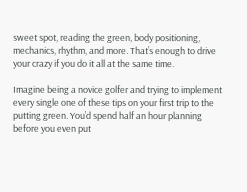sweet spot, reading the green, body positioning, mechanics, rhythm, and more. That’s enough to drive your crazy if you do it all at the same time.

Imagine being a novice golfer and trying to implement every single one of these tips on your first trip to the putting green. You’d spend half an hour planning before you even put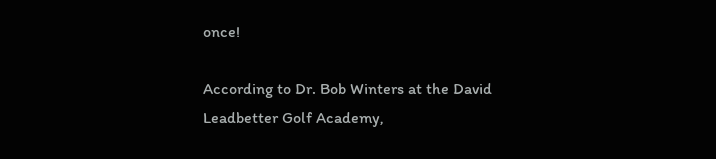once!

According to Dr. Bob Winters at the David Leadbetter Golf Academy,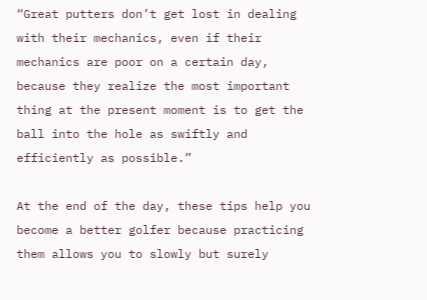“Great putters don’t get lost in dealing with their mechanics, even if their mechanics are poor on a certain day, because they realize the most important thing at the present moment is to get the ball into the hole as swiftly and efficiently as possible.”

At the end of the day, these tips help you become a better golfer because practicing them allows you to slowly but surely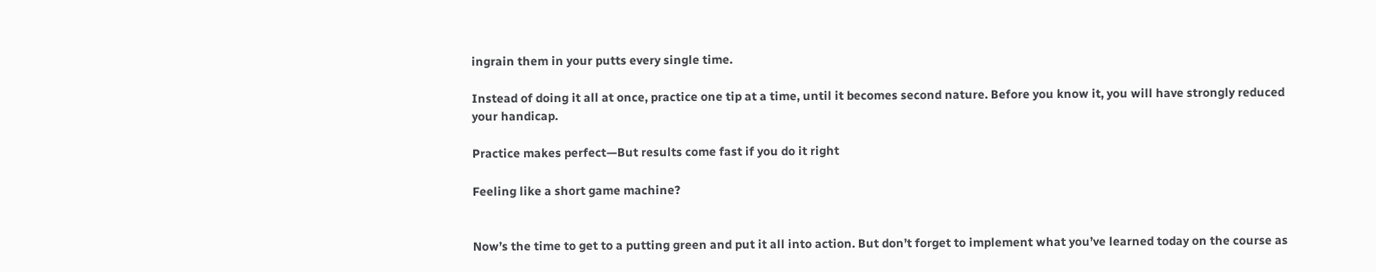ingrain them in your putts every single time.

Instead of doing it all at once, practice one tip at a time, until it becomes second nature. Before you know it, you will have strongly reduced your handicap.

Practice makes perfect—But results come fast if you do it right

Feeling like a short game machine?


Now’s the time to get to a putting green and put it all into action. But don’t forget to implement what you’ve learned today on the course as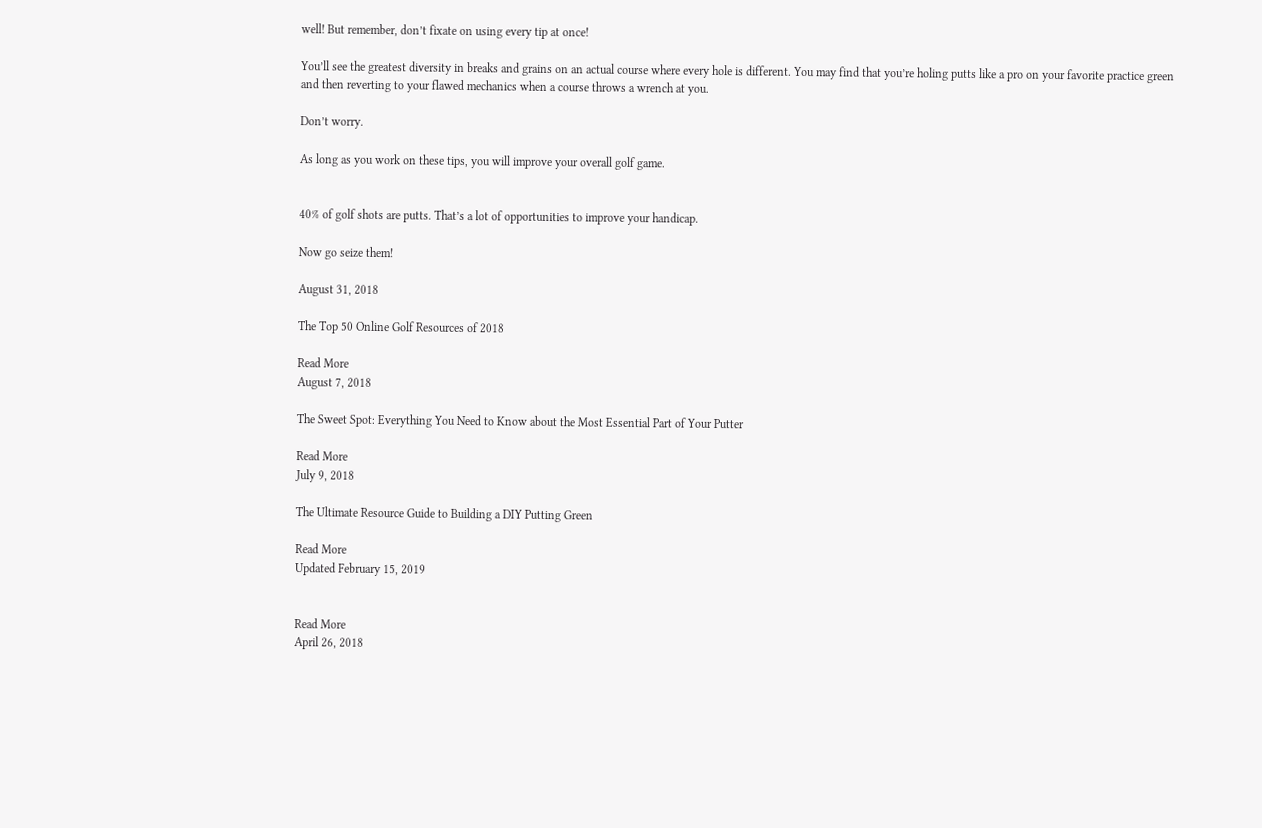well! But remember, don’t fixate on using every tip at once!

You’ll see the greatest diversity in breaks and grains on an actual course where every hole is different. You may find that you’re holing putts like a pro on your favorite practice green and then reverting to your flawed mechanics when a course throws a wrench at you.

Don’t worry.

As long as you work on these tips, you will improve your overall golf game.


40% of golf shots are putts. That’s a lot of opportunities to improve your handicap.

Now go seize them!

August 31, 2018

The Top 50 Online Golf Resources of 2018

Read More
August 7, 2018

The Sweet Spot: Everything You Need to Know about the Most Essential Part of Your Putter

Read More
July 9, 2018

The Ultimate Resource Guide to Building a DIY Putting Green

Read More
Updated February 15, 2019


Read More
April 26, 2018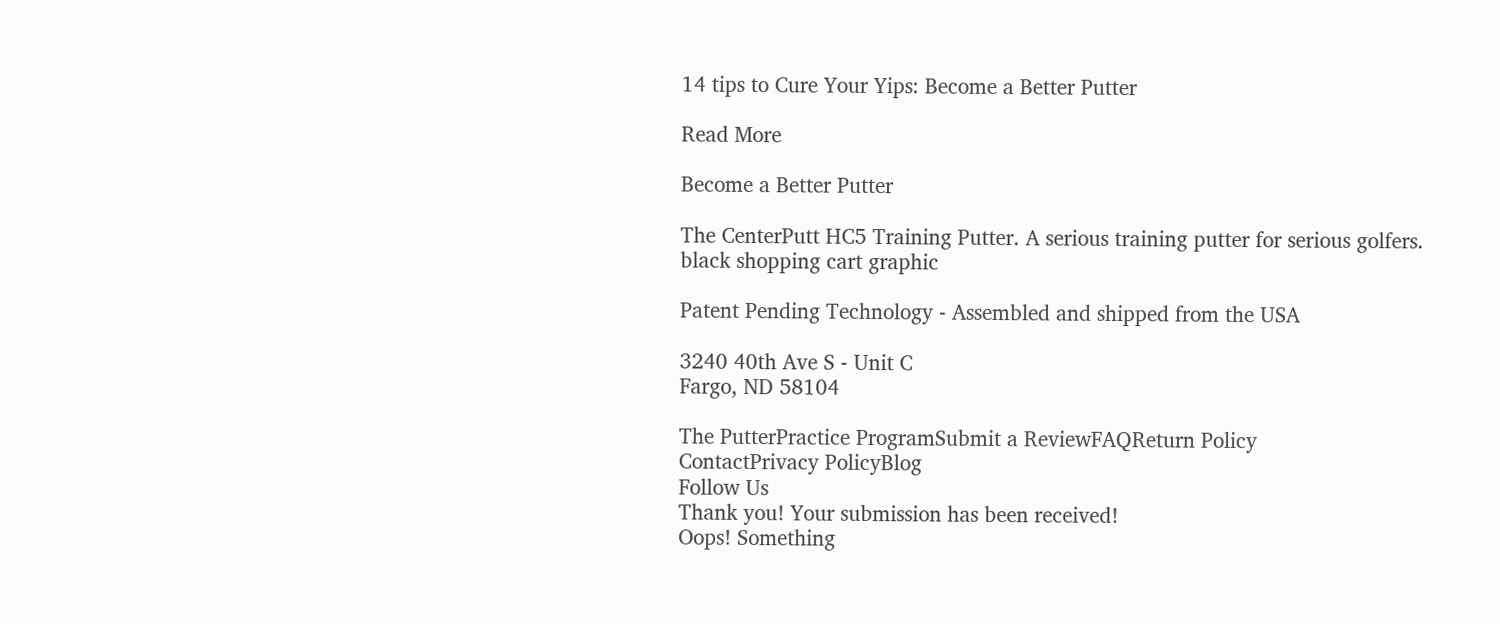14 tips to Cure Your Yips: Become a Better Putter

Read More

Become a Better Putter

The CenterPutt HC5 Training Putter. A serious training putter for serious golfers.
black shopping cart graphic

Patent Pending Technology - Assembled and shipped from the USA

3240 40th Ave S - Unit C
Fargo, ND 58104

The PutterPractice ProgramSubmit a ReviewFAQReturn Policy
ContactPrivacy PolicyBlog
Follow Us
Thank you! Your submission has been received!
Oops! Something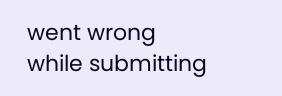went wrong while submitting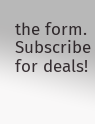the form.
Subscribe for deals!